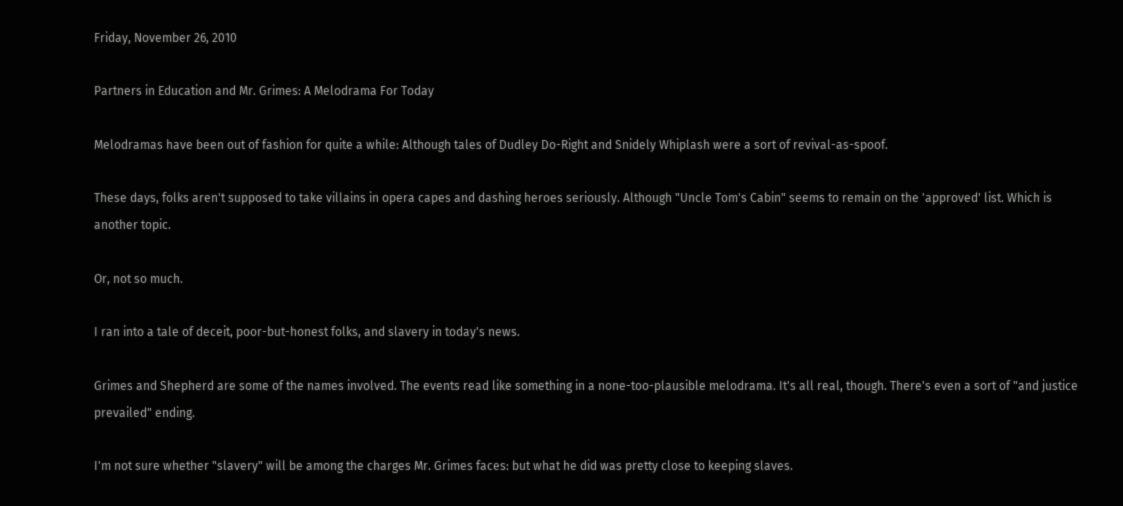Friday, November 26, 2010

Partners in Education and Mr. Grimes: A Melodrama For Today

Melodramas have been out of fashion for quite a while: Although tales of Dudley Do-Right and Snidely Whiplash were a sort of revival-as-spoof.

These days, folks aren't supposed to take villains in opera capes and dashing heroes seriously. Although "Uncle Tom's Cabin" seems to remain on the 'approved' list. Which is another topic.

Or, not so much.

I ran into a tale of deceit, poor-but-honest folks, and slavery in today's news.

Grimes and Shepherd are some of the names involved. The events read like something in a none-too-plausible melodrama. It's all real, though. There's even a sort of "and justice prevailed" ending.

I'm not sure whether "slavery" will be among the charges Mr. Grimes faces: but what he did was pretty close to keeping slaves.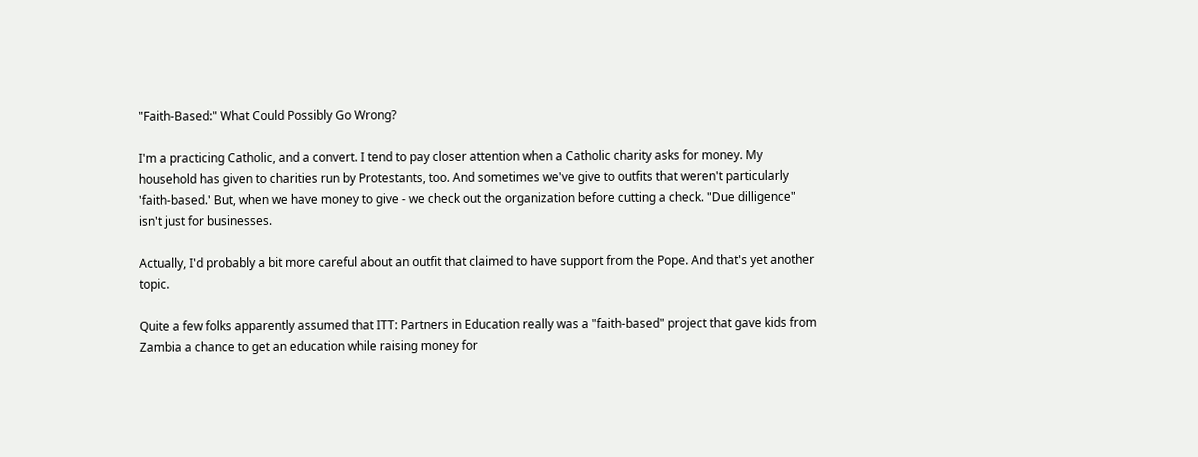"Faith-Based:" What Could Possibly Go Wrong?

I'm a practicing Catholic, and a convert. I tend to pay closer attention when a Catholic charity asks for money. My household has given to charities run by Protestants, too. And sometimes we've give to outfits that weren't particularly 'faith-based.' But, when we have money to give - we check out the organization before cutting a check. "Due dilligence" isn't just for businesses.

Actually, I'd probably a bit more careful about an outfit that claimed to have support from the Pope. And that's yet another topic.

Quite a few folks apparently assumed that ITT: Partners in Education really was a "faith-based" project that gave kids from Zambia a chance to get an education while raising money for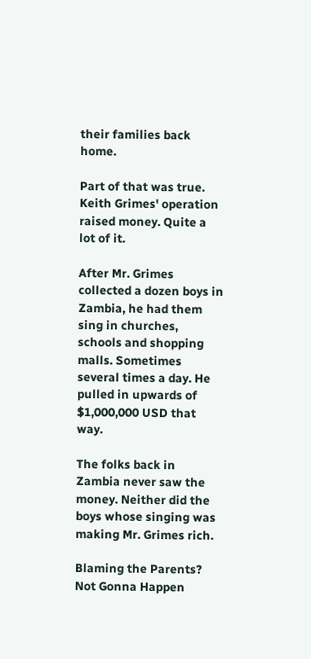their families back home.

Part of that was true. Keith Grimes' operation raised money. Quite a lot of it.

After Mr. Grimes collected a dozen boys in Zambia, he had them sing in churches, schools and shopping malls. Sometimes several times a day. He pulled in upwards of $1,000,000 USD that way.

The folks back in Zambia never saw the money. Neither did the boys whose singing was making Mr. Grimes rich.

Blaming the Parents? Not Gonna Happen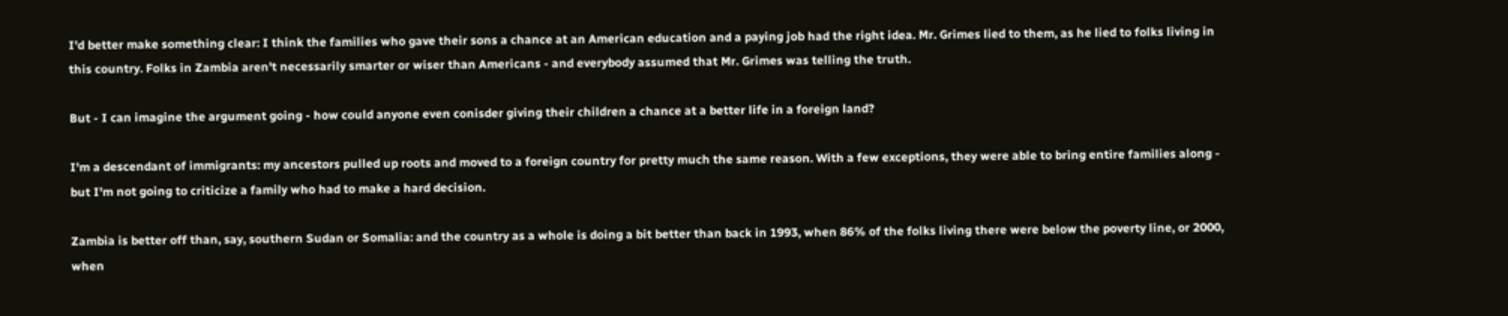I'd better make something clear: I think the families who gave their sons a chance at an American education and a paying job had the right idea. Mr. Grimes lied to them, as he lied to folks living in this country. Folks in Zambia aren't necessarily smarter or wiser than Americans - and everybody assumed that Mr. Grimes was telling the truth.

But - I can imagine the argument going - how could anyone even conisder giving their children a chance at a better life in a foreign land?

I'm a descendant of immigrants: my ancestors pulled up roots and moved to a foreign country for pretty much the same reason. With a few exceptions, they were able to bring entire families along - but I'm not going to criticize a family who had to make a hard decision.

Zambia is better off than, say, southern Sudan or Somalia: and the country as a whole is doing a bit better than back in 1993, when 86% of the folks living there were below the poverty line, or 2000, when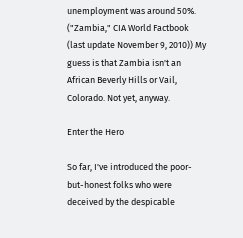unemployment was around 50%. ("Zambia," CIA World Factbook (last update November 9, 2010)) My guess is that Zambia isn't an African Beverly Hills or Vail, Colorado. Not yet, anyway.

Enter the Hero

So far, I've introduced the poor-but-honest folks who were deceived by the despicable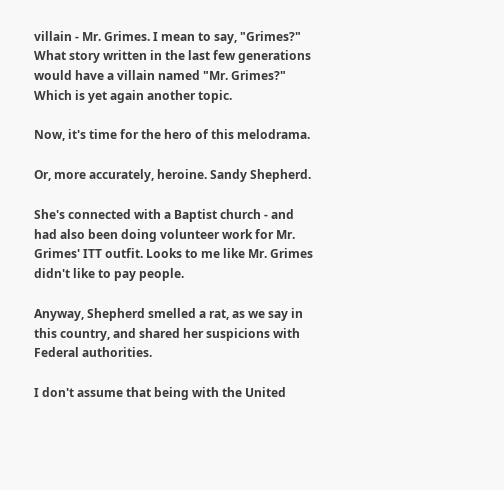villain - Mr. Grimes. I mean to say, "Grimes?" What story written in the last few generations would have a villain named "Mr. Grimes?" Which is yet again another topic.

Now, it's time for the hero of this melodrama.

Or, more accurately, heroine. Sandy Shepherd.

She's connected with a Baptist church - and had also been doing volunteer work for Mr. Grimes' ITT outfit. Looks to me like Mr. Grimes didn't like to pay people.

Anyway, Shepherd smelled a rat, as we say in this country, and shared her suspicions with Federal authorities.

I don't assume that being with the United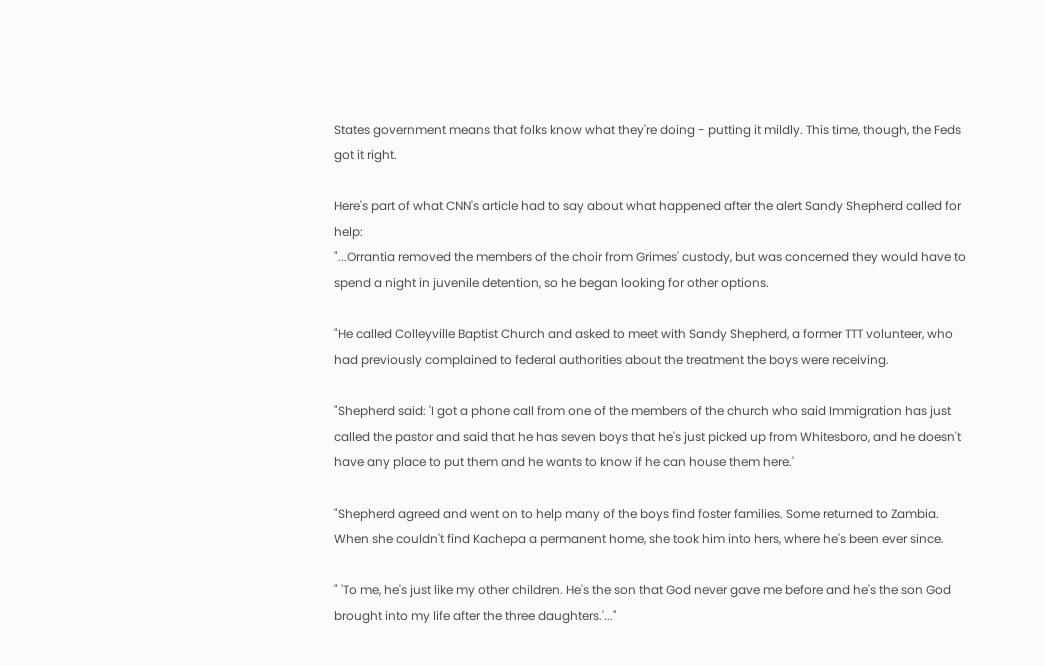States government means that folks know what they're doing - putting it mildly. This time, though, the Feds got it right.

Here's part of what CNN's article had to say about what happened after the alert Sandy Shepherd called for help:
"...Orrantia removed the members of the choir from Grimes' custody, but was concerned they would have to spend a night in juvenile detention, so he began looking for other options.

"He called Colleyville Baptist Church and asked to meet with Sandy Shepherd, a former TTT volunteer, who had previously complained to federal authorities about the treatment the boys were receiving.

"Shepherd said: 'I got a phone call from one of the members of the church who said Immigration has just called the pastor and said that he has seven boys that he's just picked up from Whitesboro, and he doesn't have any place to put them and he wants to know if he can house them here.'

"Shepherd agreed and went on to help many of the boys find foster families. Some returned to Zambia. When she couldn't find Kachepa a permanent home, she took him into hers, where he's been ever since.

" 'To me, he's just like my other children. He's the son that God never gave me before and he's the son God brought into my life after the three daughters.'..."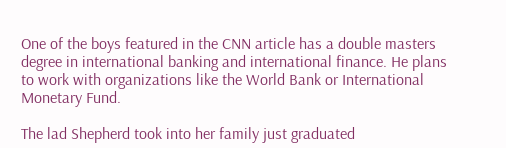One of the boys featured in the CNN article has a double masters degree in international banking and international finance. He plans to work with organizations like the World Bank or International Monetary Fund.

The lad Shepherd took into her family just graduated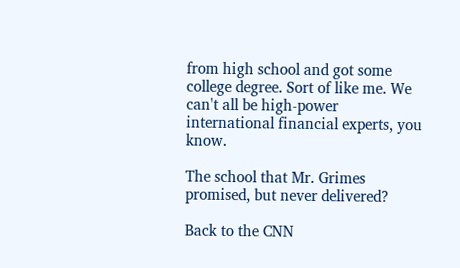from high school and got some college degree. Sort of like me. We can't all be high-power international financial experts, you know.

The school that Mr. Grimes promised, but never delivered?

Back to the CNN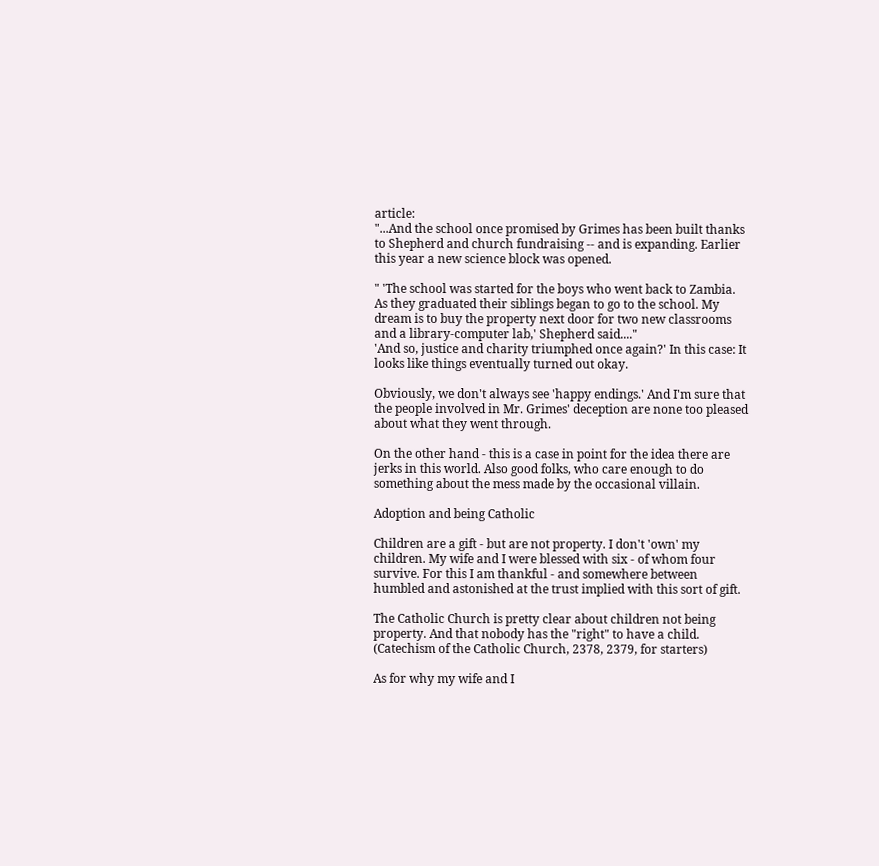article:
"...And the school once promised by Grimes has been built thanks to Shepherd and church fundraising -- and is expanding. Earlier this year a new science block was opened.

" 'The school was started for the boys who went back to Zambia. As they graduated their siblings began to go to the school. My dream is to buy the property next door for two new classrooms and a library-computer lab,' Shepherd said...."
'And so, justice and charity triumphed once again?' In this case: It looks like things eventually turned out okay.

Obviously, we don't always see 'happy endings.' And I'm sure that the people involved in Mr. Grimes' deception are none too pleased about what they went through.

On the other hand - this is a case in point for the idea there are jerks in this world. Also good folks, who care enough to do something about the mess made by the occasional villain.

Adoption and being Catholic

Children are a gift - but are not property. I don't 'own' my children. My wife and I were blessed with six - of whom four survive. For this I am thankful - and somewhere between humbled and astonished at the trust implied with this sort of gift.

The Catholic Church is pretty clear about children not being property. And that nobody has the "right" to have a child. (Catechism of the Catholic Church, 2378, 2379, for starters)

As for why my wife and I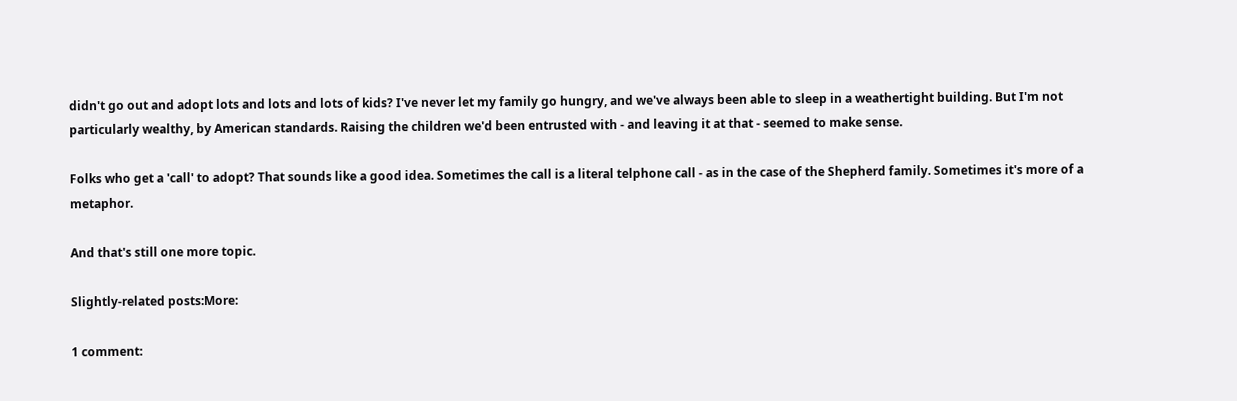didn't go out and adopt lots and lots and lots of kids? I've never let my family go hungry, and we've always been able to sleep in a weathertight building. But I'm not particularly wealthy, by American standards. Raising the children we'd been entrusted with - and leaving it at that - seemed to make sense.

Folks who get a 'call' to adopt? That sounds like a good idea. Sometimes the call is a literal telphone call - as in the case of the Shepherd family. Sometimes it's more of a metaphor.

And that's still one more topic.

Slightly-related posts:More:

1 comment: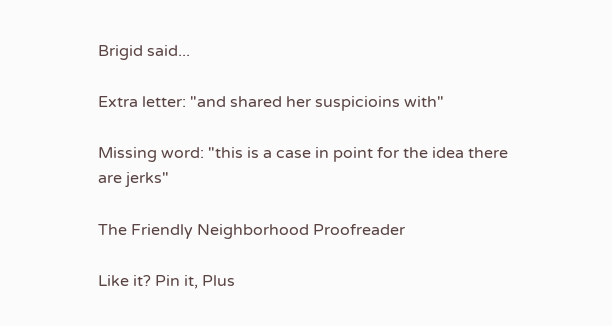Brigid said...

Extra letter: "and shared her suspicioins with"

Missing word: "this is a case in point for the idea there are jerks"

The Friendly Neighborhood Proofreader

Like it? Pin it, Plus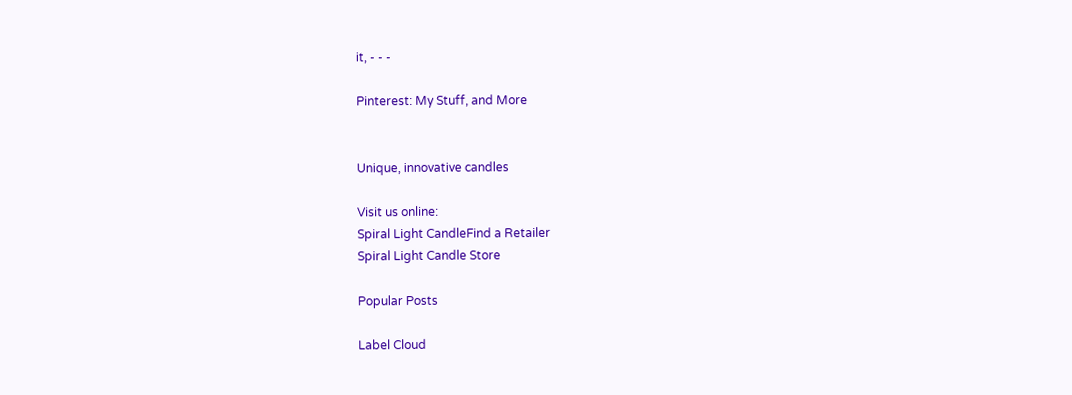it, - - -

Pinterest: My Stuff, and More


Unique, innovative candles

Visit us online:
Spiral Light CandleFind a Retailer
Spiral Light Candle Store

Popular Posts

Label Cloud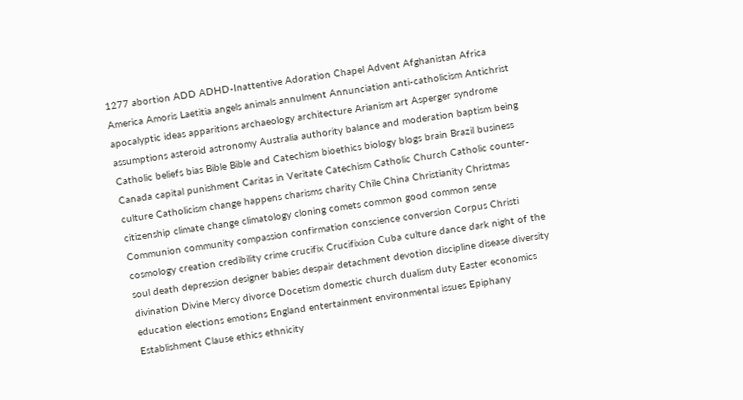1277 abortion ADD ADHD-Inattentive Adoration Chapel Advent Afghanistan Africa America Amoris Laetitia angels animals annulment Annunciation anti-catholicism Antichrist apocalyptic ideas apparitions archaeology architecture Arianism art Asperger syndrome assumptions asteroid astronomy Australia authority balance and moderation baptism being Catholic beliefs bias Bible Bible and Catechism bioethics biology blogs brain Brazil business Canada capital punishment Caritas in Veritate Catechism Catholic Church Catholic counter-culture Catholicism change happens charisms charity Chile China Christianity Christmas citizenship climate change climatology cloning comets common good common sense Communion community compassion confirmation conscience conversion Corpus Christi cosmology creation credibility crime crucifix Crucifixion Cuba culture dance dark night of the soul death depression designer babies despair detachment devotion discipline disease diversity divination Divine Mercy divorce Docetism domestic church dualism duty Easter economics education elections emotions England entertainment environmental issues Epiphany Establishment Clause ethics ethnicity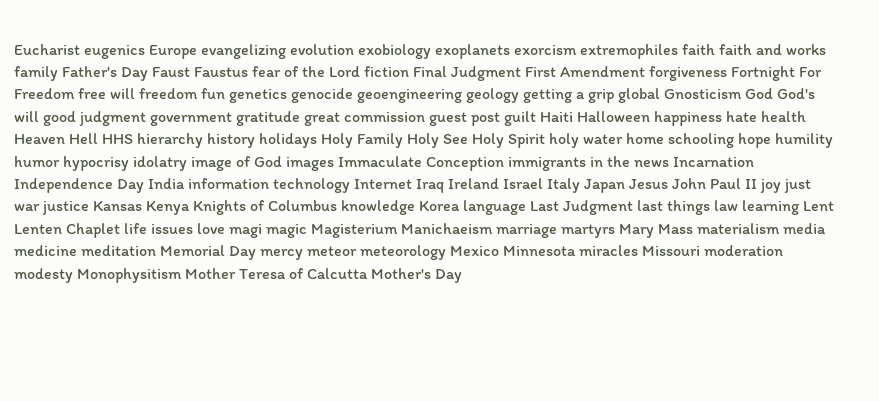Eucharist eugenics Europe evangelizing evolution exobiology exoplanets exorcism extremophiles faith faith and works family Father's Day Faust Faustus fear of the Lord fiction Final Judgment First Amendment forgiveness Fortnight For Freedom free will freedom fun genetics genocide geoengineering geology getting a grip global Gnosticism God God's will good judgment government gratitude great commission guest post guilt Haiti Halloween happiness hate health Heaven Hell HHS hierarchy history holidays Holy Family Holy See Holy Spirit holy water home schooling hope humility humor hypocrisy idolatry image of God images Immaculate Conception immigrants in the news Incarnation Independence Day India information technology Internet Iraq Ireland Israel Italy Japan Jesus John Paul II joy just war justice Kansas Kenya Knights of Columbus knowledge Korea language Last Judgment last things law learning Lent Lenten Chaplet life issues love magi magic Magisterium Manichaeism marriage martyrs Mary Mass materialism media medicine meditation Memorial Day mercy meteor meteorology Mexico Minnesota miracles Missouri moderation modesty Monophysitism Mother Teresa of Calcutta Mother's Day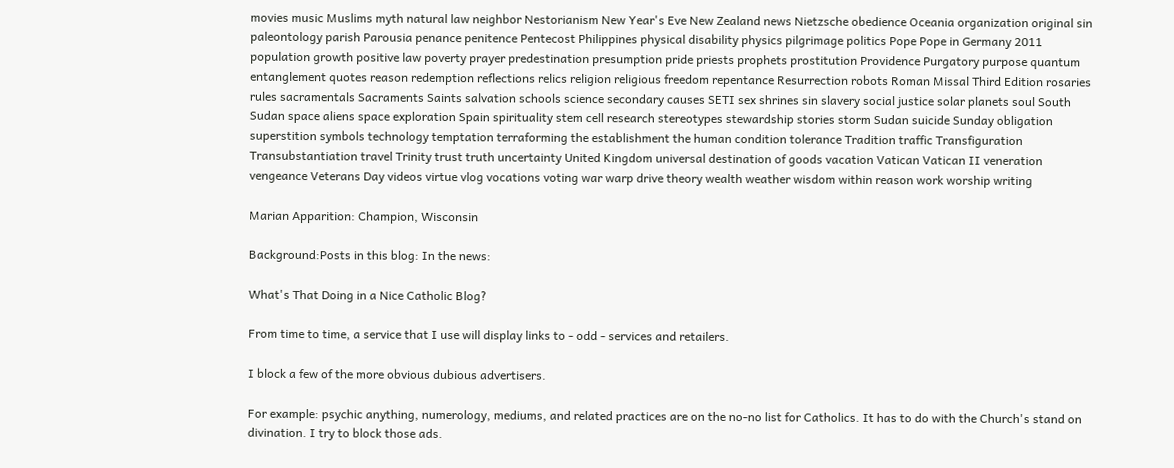movies music Muslims myth natural law neighbor Nestorianism New Year's Eve New Zealand news Nietzsche obedience Oceania organization original sin paleontology parish Parousia penance penitence Pentecost Philippines physical disability physics pilgrimage politics Pope Pope in Germany 2011 population growth positive law poverty prayer predestination presumption pride priests prophets prostitution Providence Purgatory purpose quantum entanglement quotes reason redemption reflections relics religion religious freedom repentance Resurrection robots Roman Missal Third Edition rosaries rules sacramentals Sacraments Saints salvation schools science secondary causes SETI sex shrines sin slavery social justice solar planets soul South Sudan space aliens space exploration Spain spirituality stem cell research stereotypes stewardship stories storm Sudan suicide Sunday obligation superstition symbols technology temptation terraforming the establishment the human condition tolerance Tradition traffic Transfiguration Transubstantiation travel Trinity trust truth uncertainty United Kingdom universal destination of goods vacation Vatican Vatican II veneration vengeance Veterans Day videos virtue vlog vocations voting war warp drive theory wealth weather wisdom within reason work worship writing

Marian Apparition: Champion, Wisconsin

Background:Posts in this blog: In the news:

What's That Doing in a Nice Catholic Blog?

From time to time, a service that I use will display links to - odd - services and retailers.

I block a few of the more obvious dubious advertisers.

For example: psychic anything, numerology, mediums, and related practices are on the no-no list for Catholics. It has to do with the Church's stand on divination. I try to block those ads.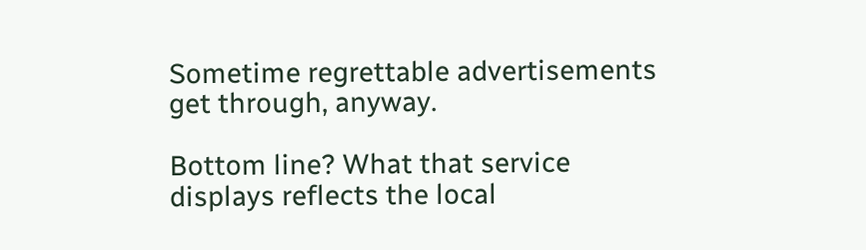Sometime regrettable advertisements get through, anyway.

Bottom line? What that service displays reflects the local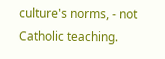culture's norms, - not Catholic teaching.